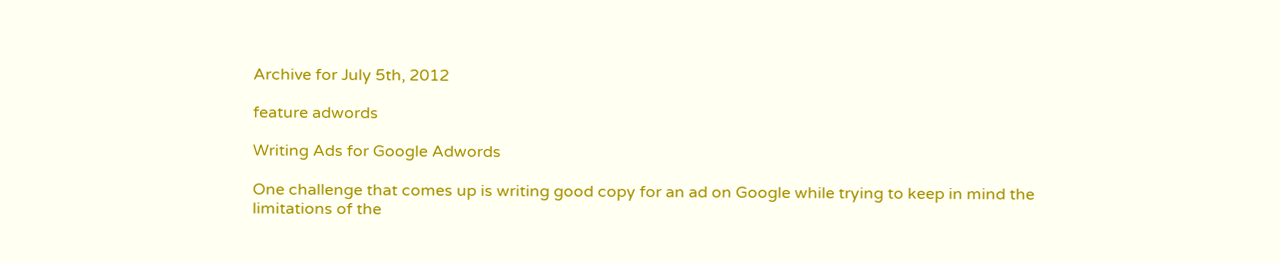Archive for July 5th, 2012

feature adwords

Writing Ads for Google Adwords

One challenge that comes up is writing good copy for an ad on Google while trying to keep in mind the limitations of the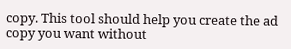copy. This tool should help you create the ad copy you want without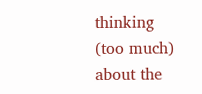thinking (too much) about the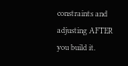constraints and adjusting AFTER you build it.